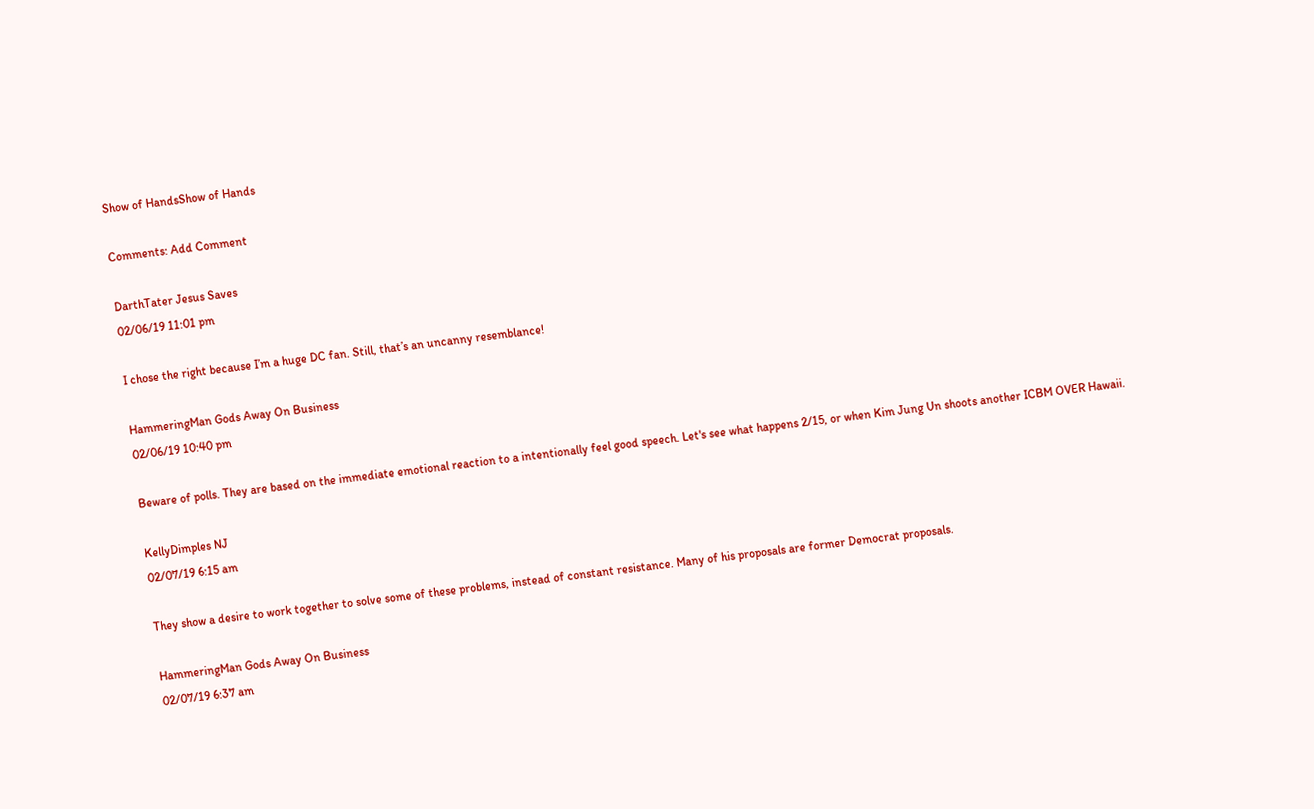Show of HandsShow of Hands

Comments: Add Comment

DarthTater Jesus Saves
02/06/19 11:01 pm

I chose the right because I’m a huge DC fan. Still, that’s an uncanny resemblance!

HammeringMan Gods Away On Business
02/06/19 10:40 pm

Beware of polls. They are based on the immediate emotional reaction to a intentionally feel good speech. Let's see what happens 2/15, or when Kim Jung Un shoots another ICBM OVER Hawaii.

KellyDimples NJ
02/07/19 6:15 am

They show a desire to work together to solve some of these problems, instead of constant resistance. Many of his proposals are former Democrat proposals.

HammeringMan Gods Away On Business
02/07/19 6:37 am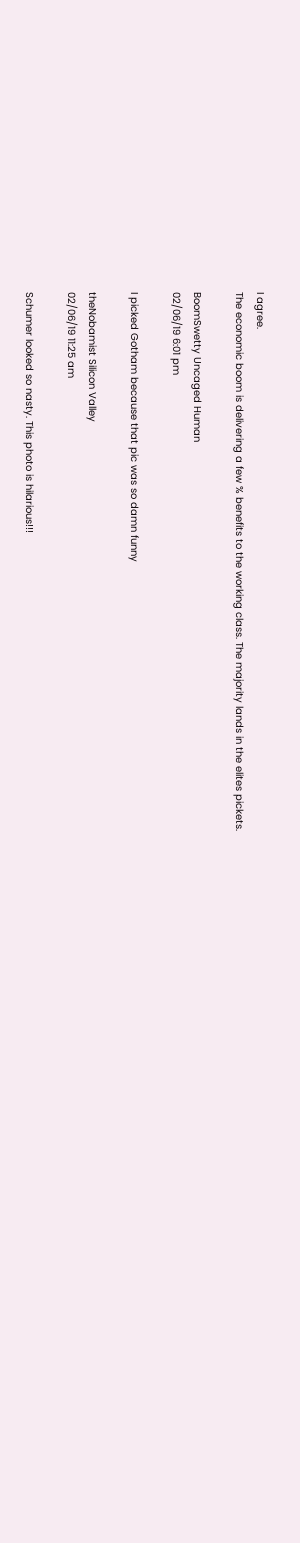I agree.
The economic boom is delivering a few % benefits to the working class. The majority lands in the elites pickets.

BoomSwetty Uncaged Human
02/06/19 6:01 pm

I picked Gotham because that pic was so damn funny

theNobamist Silicon Valley
02/06/19 11:25 am

Schumer looked so nasty. This photo is hilarious!!!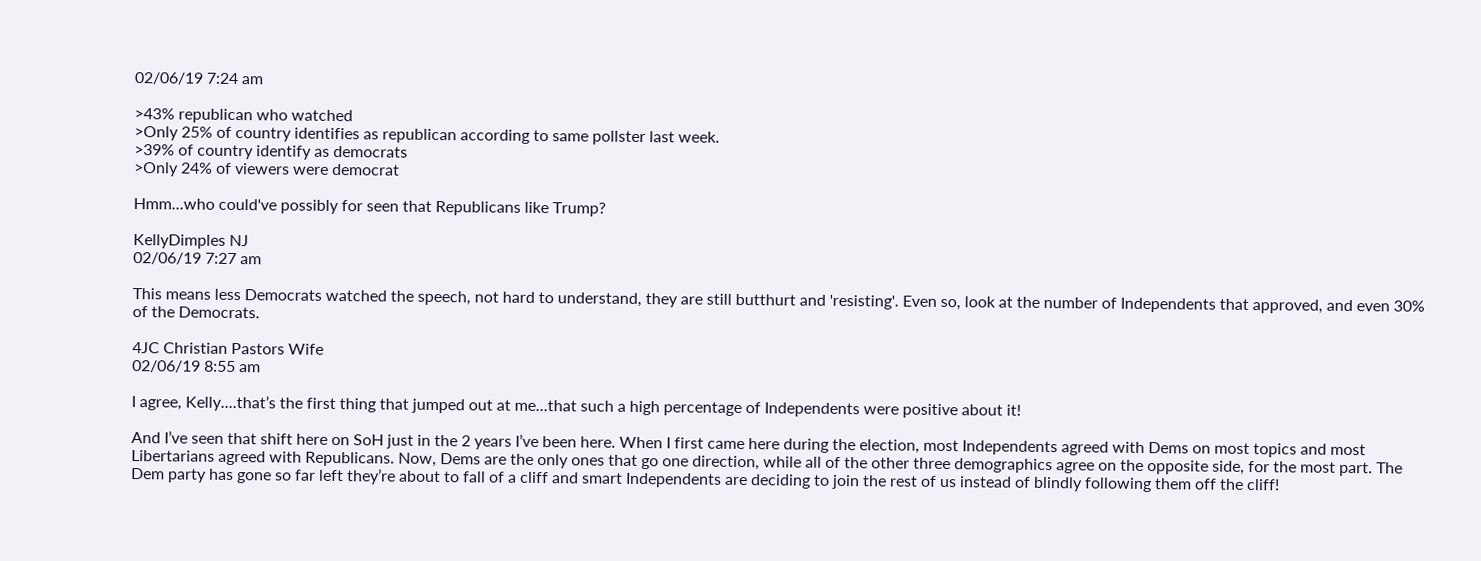02/06/19 7:24 am

>43% republican who watched
>Only 25% of country identifies as republican according to same pollster last week.
>39% of country identify as democrats
>Only 24% of viewers were democrat

Hmm...who could've possibly for seen that Republicans like Trump?

KellyDimples NJ
02/06/19 7:27 am

This means less Democrats watched the speech, not hard to understand, they are still butthurt and 'resisting'. Even so, look at the number of Independents that approved, and even 30% of the Democrats.

4JC Christian Pastors Wife
02/06/19 8:55 am

I agree, Kelly....that’s the first thing that jumped out at me...that such a high percentage of Independents were positive about it!

And I’ve seen that shift here on SoH just in the 2 years I’ve been here. When I first came here during the election, most Independents agreed with Dems on most topics and most Libertarians agreed with Republicans. Now, Dems are the only ones that go one direction, while all of the other three demographics agree on the opposite side, for the most part. The Dem party has gone so far left they’re about to fall of a cliff and smart Independents are deciding to join the rest of us instead of blindly following them off the cliff!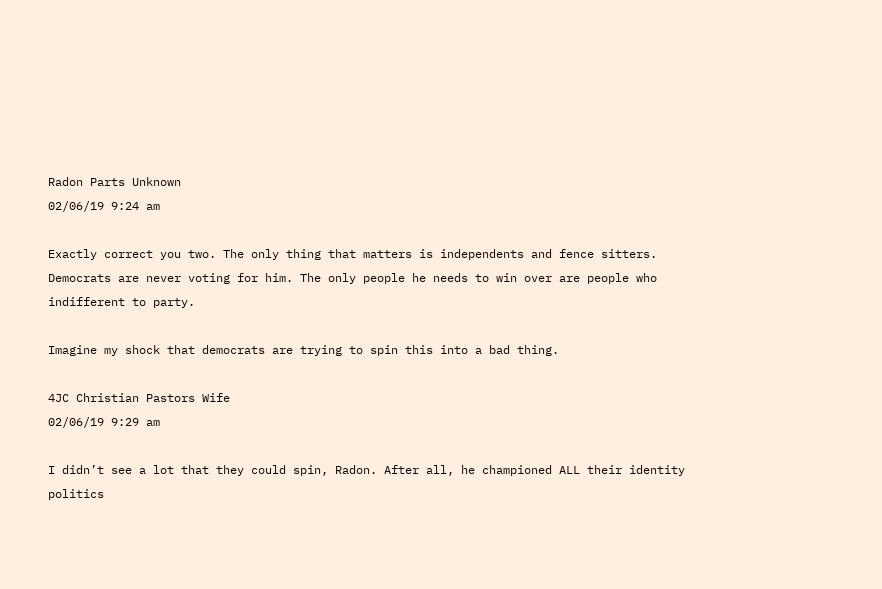Radon Parts Unknown
02/06/19 9:24 am

Exactly correct you two. The only thing that matters is independents and fence sitters. Democrats are never voting for him. The only people he needs to win over are people who indifferent to party.

Imagine my shock that democrats are trying to spin this into a bad thing.

4JC Christian Pastors Wife
02/06/19 9:29 am

I didn’t see a lot that they could spin, Radon. After all, he championed ALL their identity politics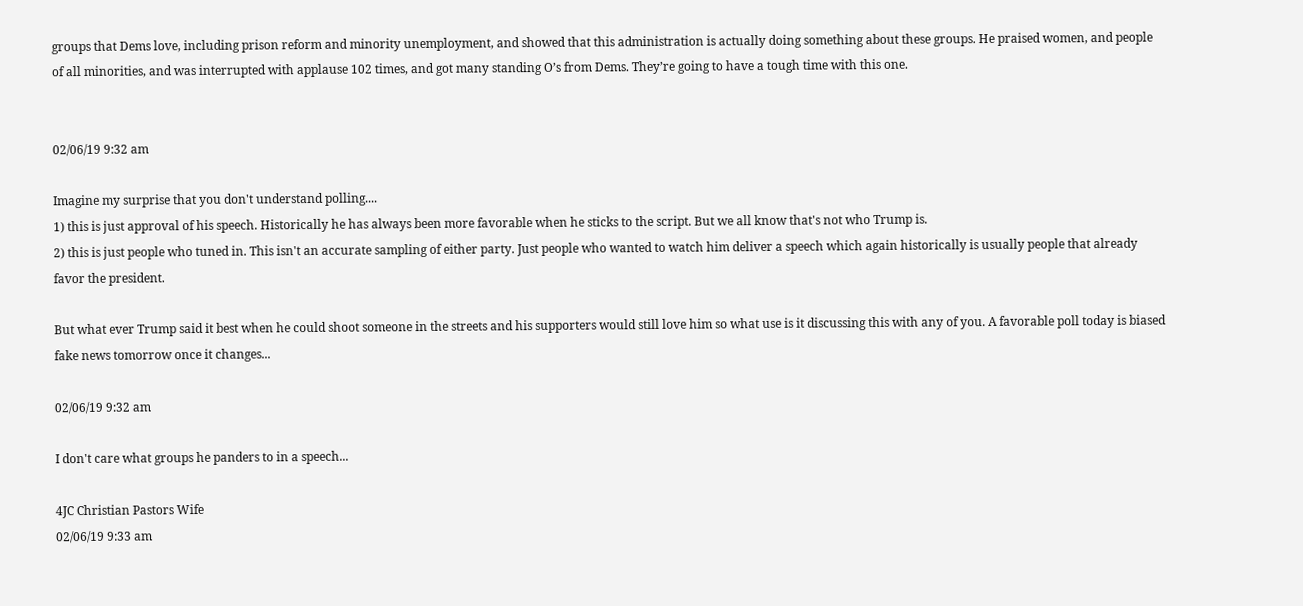groups that Dems love, including prison reform and minority unemployment, and showed that this administration is actually doing something about these groups. He praised women, and people of all minorities, and was interrupted with applause 102 times, and got many standing O’s from Dems. They’re going to have a tough time with this one.


02/06/19 9:32 am

Imagine my surprise that you don't understand polling....
1) this is just approval of his speech. Historically he has always been more favorable when he sticks to the script. But we all know that's not who Trump is.
2) this is just people who tuned in. This isn't an accurate sampling of either party. Just people who wanted to watch him deliver a speech which again historically is usually people that already favor the president.

But what ever Trump said it best when he could shoot someone in the streets and his supporters would still love him so what use is it discussing this with any of you. A favorable poll today is biased fake news tomorrow once it changes...

02/06/19 9:32 am

I don't care what groups he panders to in a speech...

4JC Christian Pastors Wife
02/06/19 9:33 am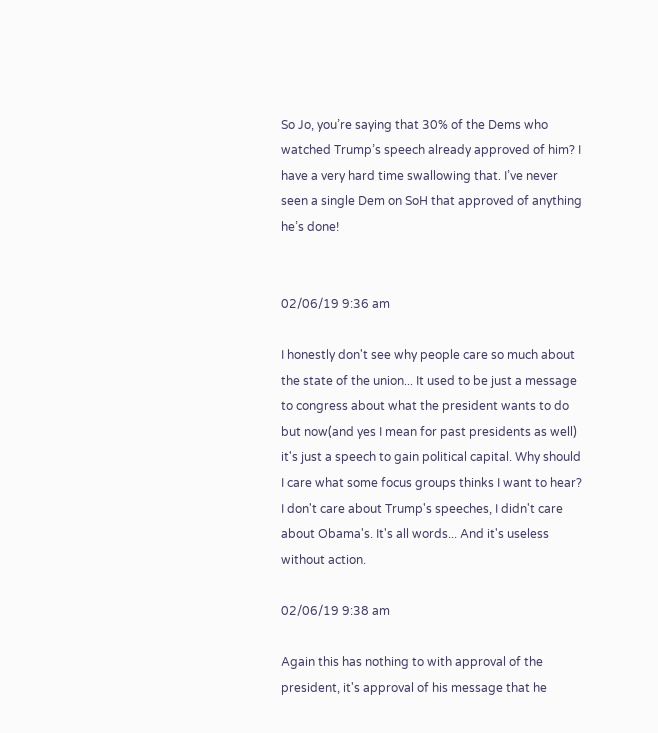So Jo, you’re saying that 30% of the Dems who watched Trump’s speech already approved of him? I have a very hard time swallowing that. I’ve never seen a single Dem on SoH that approved of anything he’s done!


02/06/19 9:36 am

I honestly don't see why people care so much about the state of the union... It used to be just a message to congress about what the president wants to do but now(and yes I mean for past presidents as well) it's just a speech to gain political capital. Why should I care what some focus groups thinks I want to hear? I don't care about Trump's speeches, I didn't care about Obama's. It's all words... And it's useless without action.

02/06/19 9:38 am

Again this has nothing to with approval of the president, it's approval of his message that he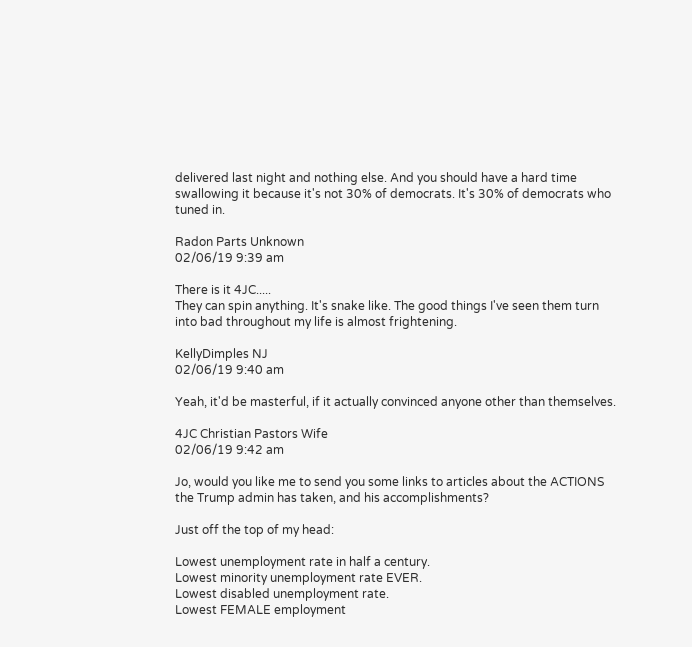delivered last night and nothing else. And you should have a hard time swallowing it because it's not 30% of democrats. It's 30% of democrats who tuned in.

Radon Parts Unknown
02/06/19 9:39 am

There is it 4JC.....
They can spin anything. It's snake like. The good things I've seen them turn into bad throughout my life is almost frightening.

KellyDimples NJ
02/06/19 9:40 am

Yeah, it'd be masterful, if it actually convinced anyone other than themselves.

4JC Christian Pastors Wife
02/06/19 9:42 am

Jo, would you like me to send you some links to articles about the ACTIONS the Trump admin has taken, and his accomplishments?

Just off the top of my head:

Lowest unemployment rate in half a century.
Lowest minority unemployment rate EVER.
Lowest disabled unemployment rate.
Lowest FEMALE employment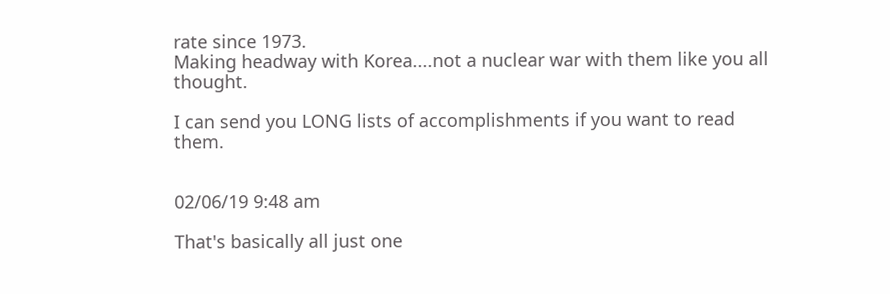rate since 1973.
Making headway with Korea....not a nuclear war with them like you all thought.

I can send you LONG lists of accomplishments if you want to read them.


02/06/19 9:48 am

That's basically all just one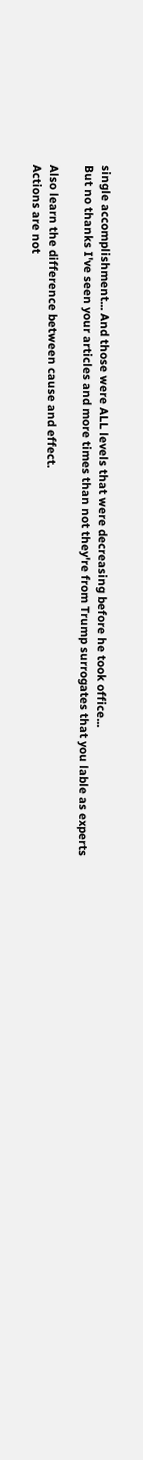single accomplishment... And those were ALL levels that were decreasing before he took office...
But no thanks I've seen your articles and more times than not they're from Trump surrogates that you lable as experts

Also learn the difference between cause and effect.
Actions are not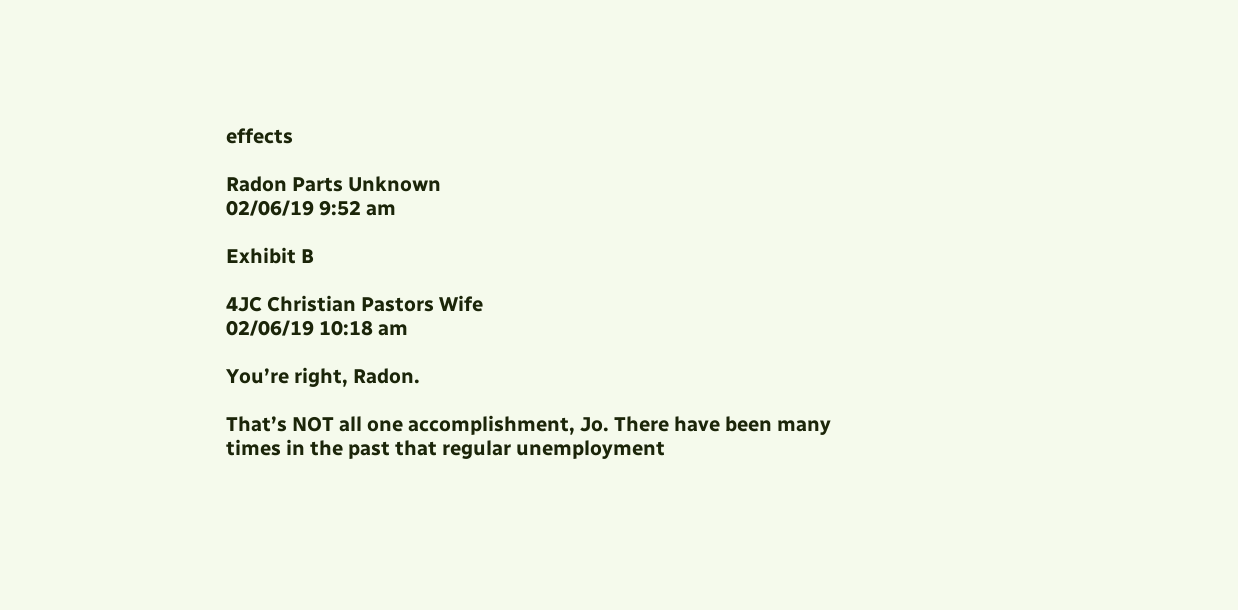effects

Radon Parts Unknown
02/06/19 9:52 am

Exhibit B

4JC Christian Pastors Wife
02/06/19 10:18 am

You’re right, Radon.

That’s NOT all one accomplishment, Jo. There have been many times in the past that regular unemployment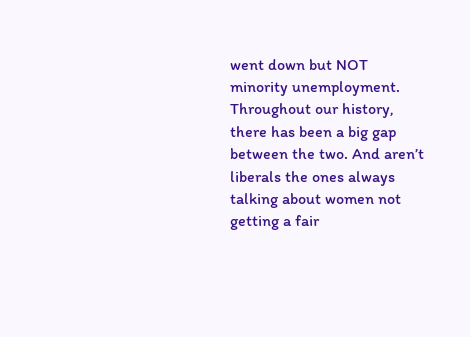went down but NOT minority unemployment. Throughout our history, there has been a big gap between the two. And aren’t liberals the ones always talking about women not getting a fair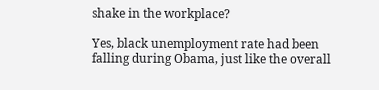shake in the workplace?

Yes, black unemployment rate had been falling during Obama, just like the overall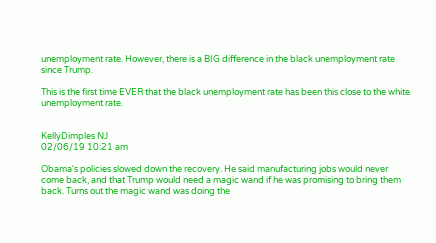unemployment rate. However, there is a BIG difference in the black unemployment rate since Trump.

This is the first time EVER that the black unemployment rate has been this close to the white unemployment rate.


KellyDimples NJ
02/06/19 10:21 am

Obama's policies slowed down the recovery. He said manufacturing jobs would never come back, and that Trump would need a magic wand if he was promising to bring them back. Turns out the magic wand was doing the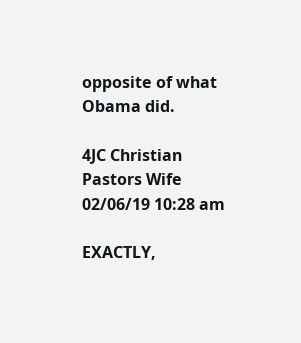opposite of what Obama did.

4JC Christian Pastors Wife
02/06/19 10:28 am

EXACTLY,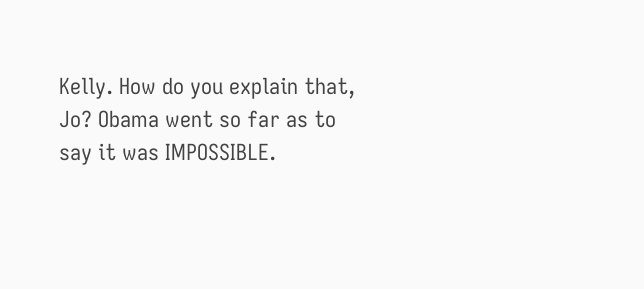Kelly. How do you explain that, Jo? Obama went so far as to say it was IMPOSSIBLE.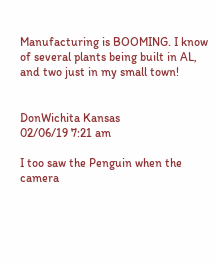Manufacturing is BOOMING. I know of several plants being built in AL, and two just in my small town!


DonWichita Kansas
02/06/19 7:21 am

I too saw the Penguin when the camera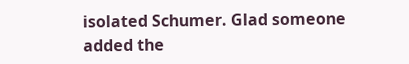isolated Schumer. Glad someone added the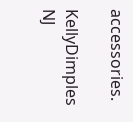accessories.

KellyDimples NJ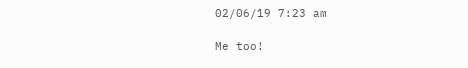02/06/19 7:23 am

Me too!